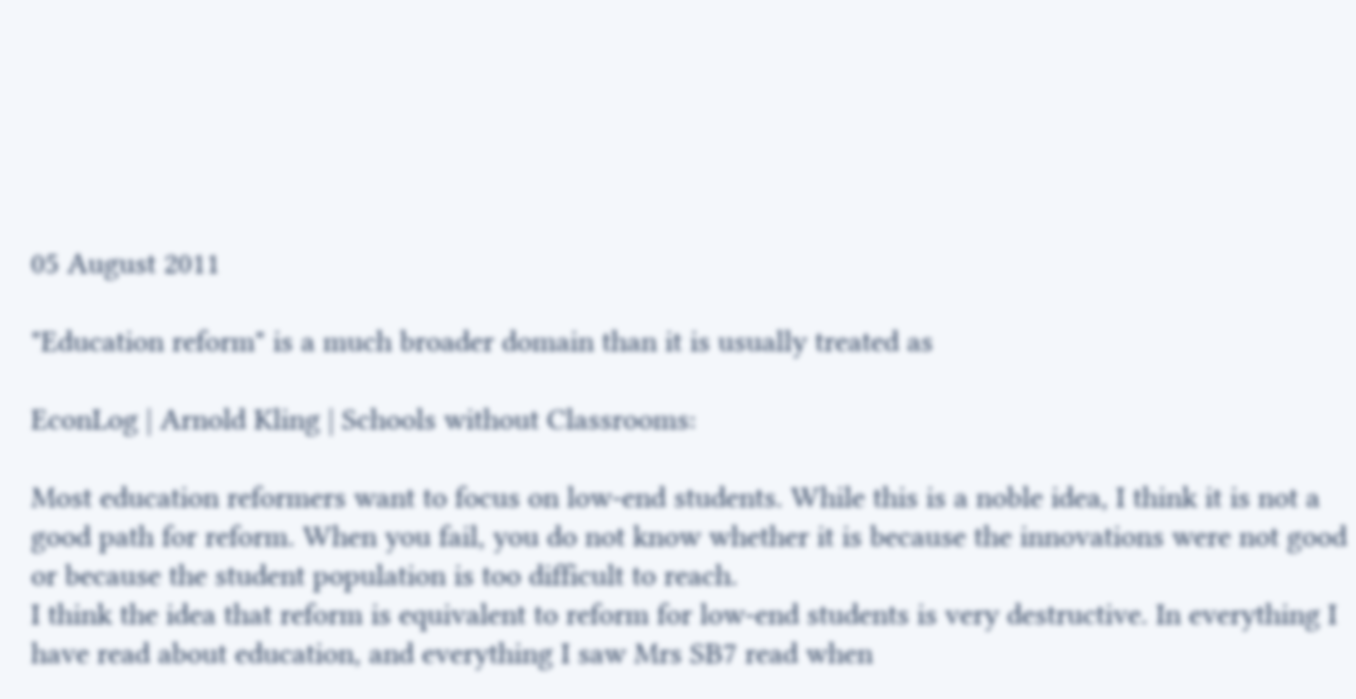05 August 2011

"Education reform" is a much broader domain than it is usually treated as

EconLog | Arnold Kling | Schools without Classrooms:

Most education reformers want to focus on low-end students. While this is a noble idea, I think it is not a good path for reform. When you fail, you do not know whether it is because the innovations were not good or because the student population is too difficult to reach.
I think the idea that reform is equivalent to reform for low-end students is very destructive. In everything I have read about education, and everything I saw Mrs SB7 read when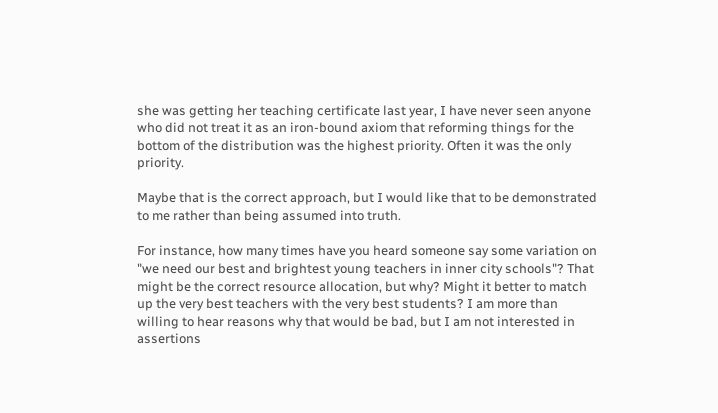she was getting her teaching certificate last year, I have never seen anyone who did not treat it as an iron-bound axiom that reforming things for the bottom of the distribution was the highest priority. Often it was the only priority.

Maybe that is the correct approach, but I would like that to be demonstrated to me rather than being assumed into truth.

For instance, how many times have you heard someone say some variation on "we need our best and brightest young teachers in inner city schools"? That might be the correct resource allocation, but why? Might it better to match up the very best teachers with the very best students? I am more than willing to hear reasons why that would be bad, but I am not interested in assertions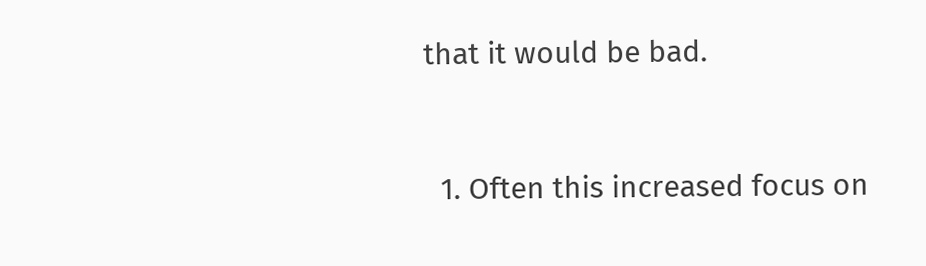that it would be bad.


  1. Often this increased focus on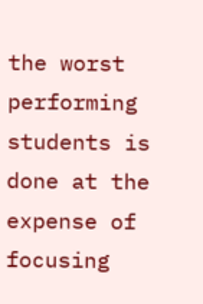the worst performing students is done at the expense of focusing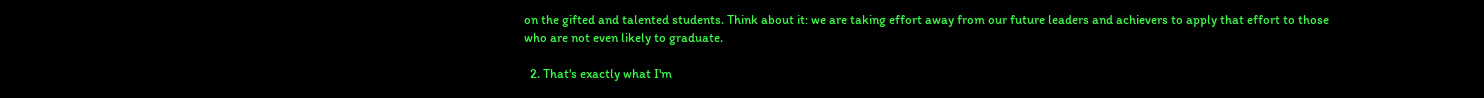on the gifted and talented students. Think about it: we are taking effort away from our future leaders and achievers to apply that effort to those who are not even likely to graduate.

  2. That's exactly what I'm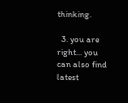thinking.

  3. you are right... you can also find latest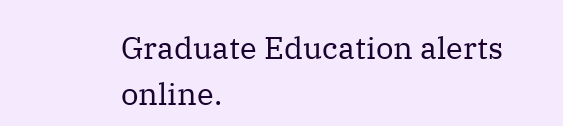Graduate Education alerts online.